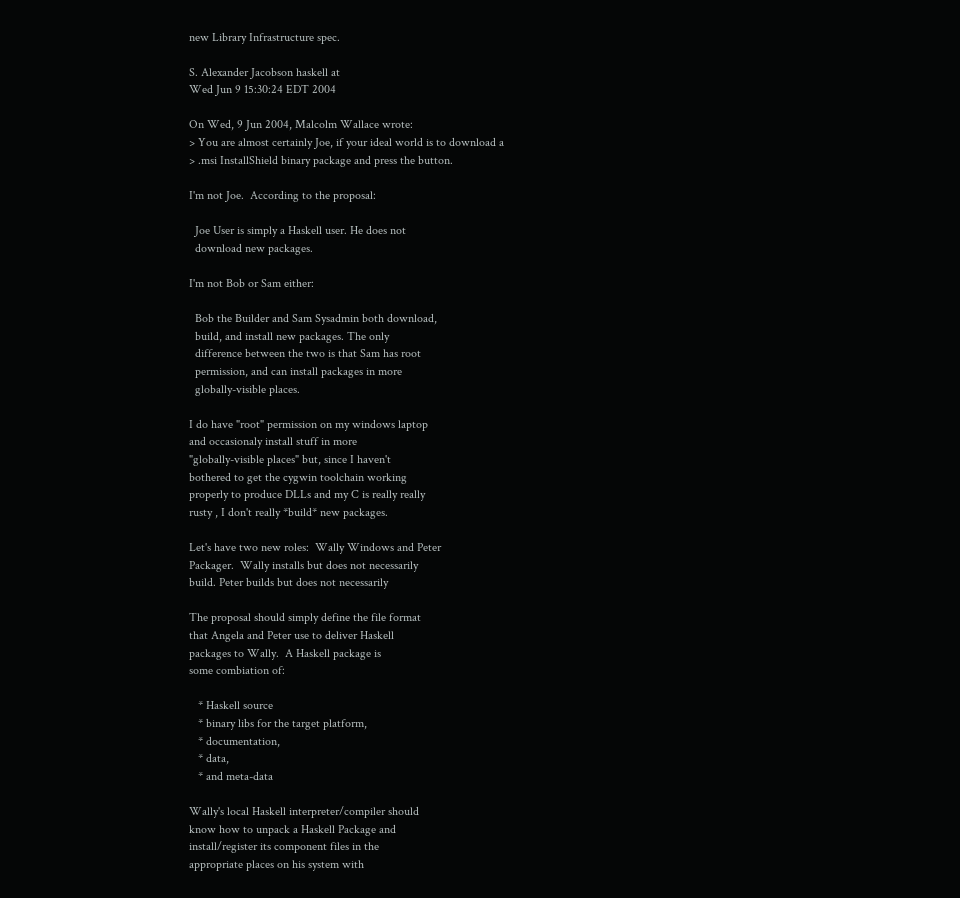new Library Infrastructure spec.

S. Alexander Jacobson haskell at
Wed Jun 9 15:30:24 EDT 2004

On Wed, 9 Jun 2004, Malcolm Wallace wrote:
> You are almost certainly Joe, if your ideal world is to download a
> .msi InstallShield binary package and press the button.

I'm not Joe.  According to the proposal:

  Joe User is simply a Haskell user. He does not
  download new packages.

I'm not Bob or Sam either:

  Bob the Builder and Sam Sysadmin both download,
  build, and install new packages. The only
  difference between the two is that Sam has root
  permission, and can install packages in more
  globally-visible places.

I do have "root" permission on my windows laptop
and occasionaly install stuff in more
"globally-visible places" but, since I haven't
bothered to get the cygwin toolchain working
properly to produce DLLs and my C is really really
rusty , I don't really *build* new packages.

Let's have two new roles:  Wally Windows and Peter
Packager.  Wally installs but does not necessarily
build. Peter builds but does not necessarily

The proposal should simply define the file format
that Angela and Peter use to deliver Haskell
packages to Wally.  A Haskell package is
some combiation of:

   * Haskell source
   * binary libs for the target platform,
   * documentation,
   * data,
   * and meta-data

Wally's local Haskell interpreter/compiler should
know how to unpack a Haskell Package and
install/register its component files in the
appropriate places on his system with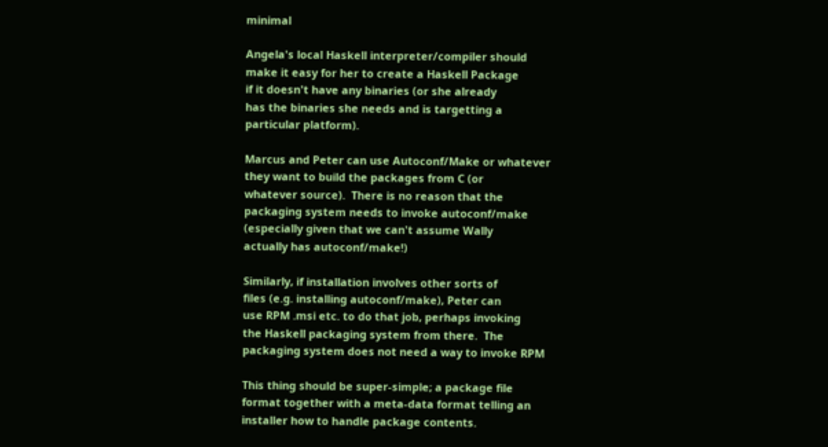minimal

Angela's local Haskell interpreter/compiler should
make it easy for her to create a Haskell Package
if it doesn't have any binaries (or she already
has the binaries she needs and is targetting a
particular platform).

Marcus and Peter can use Autoconf/Make or whatever
they want to build the packages from C (or
whatever source).  There is no reason that the
packaging system needs to invoke autoconf/make
(especially given that we can't assume Wally
actually has autoconf/make!)

Similarly, if installation involves other sorts of
files (e.g. installing autoconf/make), Peter can
use RPM .msi etc. to do that job, perhaps invoking
the Haskell packaging system from there.  The
packaging system does not need a way to invoke RPM

This thing should be super-simple; a package file
format together with a meta-data format telling an
installer how to handle package contents.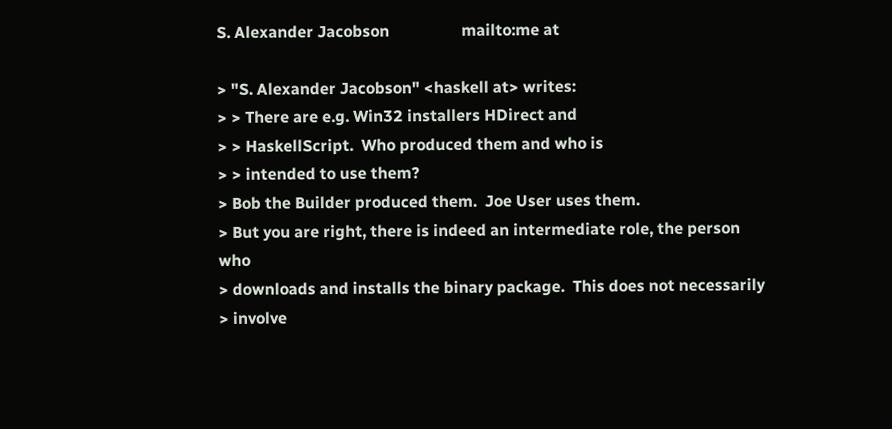S. Alexander Jacobson                  mailto:me at

> "S. Alexander Jacobson" <haskell at> writes:
> > There are e.g. Win32 installers HDirect and
> > HaskellScript.  Who produced them and who is
> > intended to use them?
> Bob the Builder produced them.  Joe User uses them.
> But you are right, there is indeed an intermediate role, the person who
> downloads and installs the binary package.  This does not necessarily
> involve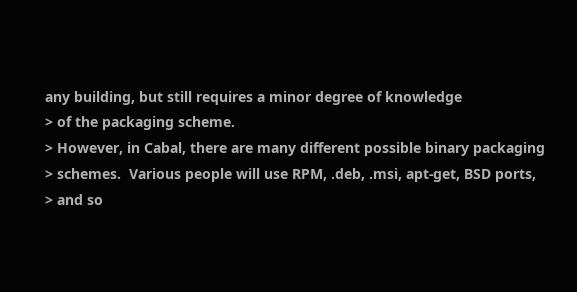any building, but still requires a minor degree of knowledge
> of the packaging scheme.
> However, in Cabal, there are many different possible binary packaging
> schemes.  Various people will use RPM, .deb, .msi, apt-get, BSD ports,
> and so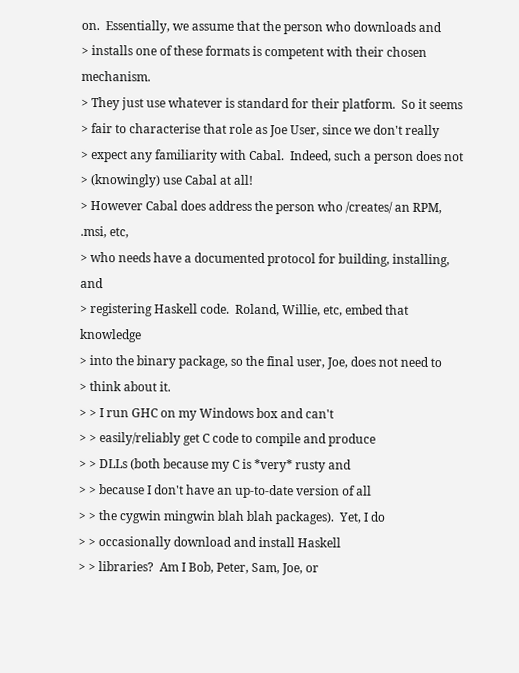on.  Essentially, we assume that the person who downloads and
> installs one of these formats is competent with their chosen mechanism.
> They just use whatever is standard for their platform.  So it seems
> fair to characterise that role as Joe User, since we don't really
> expect any familiarity with Cabal.  Indeed, such a person does not
> (knowingly) use Cabal at all!
> However Cabal does address the person who /creates/ an RPM, .msi, etc,
> who needs have a documented protocol for building, installing, and
> registering Haskell code.  Roland, Willie, etc, embed that knowledge
> into the binary package, so the final user, Joe, does not need to
> think about it.
> > I run GHC on my Windows box and can't
> > easily/reliably get C code to compile and produce
> > DLLs (both because my C is *very* rusty and
> > because I don't have an up-to-date version of all
> > the cygwin mingwin blah blah packages).  Yet, I do
> > occasionally download and install Haskell
> > libraries?  Am I Bob, Peter, Sam, Joe, or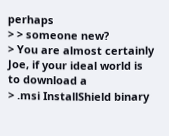perhaps
> > someone new?
> You are almost certainly Joe, if your ideal world is to download a
> .msi InstallShield binary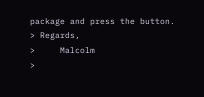package and press the button.
> Regards,
>     Malcolm
>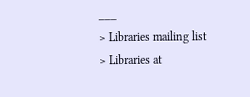___
> Libraries mailing list
> Libraries at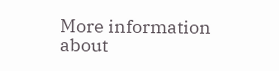More information about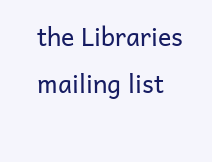the Libraries mailing list